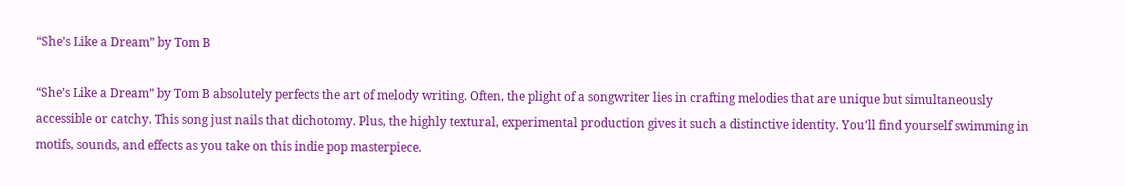“She’s Like a Dream” by Tom B

“She’s Like a Dream” by Tom B absolutely perfects the art of melody writing. Often, the plight of a songwriter lies in crafting melodies that are unique but simultaneously accessible or catchy. This song just nails that dichotomy. Plus, the highly textural, experimental production gives it such a distinctive identity. You’ll find yourself swimming in motifs, sounds, and effects as you take on this indie pop masterpiece.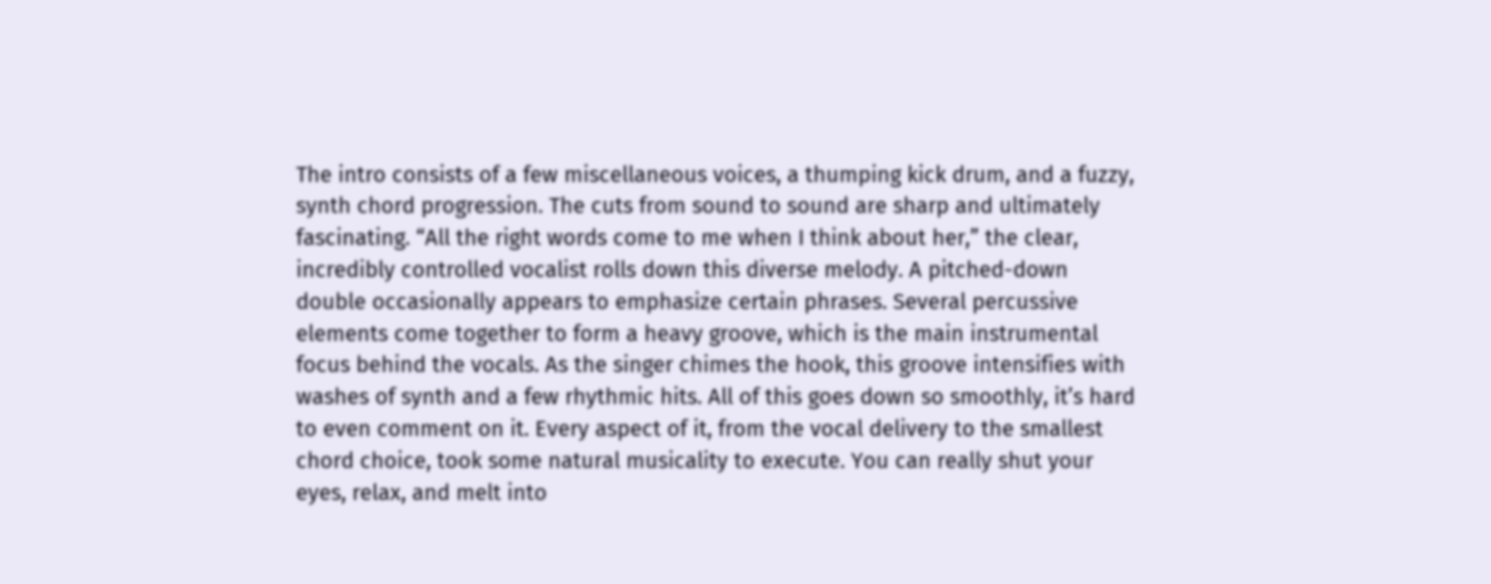The intro consists of a few miscellaneous voices, a thumping kick drum, and a fuzzy, synth chord progression. The cuts from sound to sound are sharp and ultimately fascinating. “All the right words come to me when I think about her,” the clear, incredibly controlled vocalist rolls down this diverse melody. A pitched-down double occasionally appears to emphasize certain phrases. Several percussive elements come together to form a heavy groove, which is the main instrumental focus behind the vocals. As the singer chimes the hook, this groove intensifies with washes of synth and a few rhythmic hits. All of this goes down so smoothly, it’s hard to even comment on it. Every aspect of it, from the vocal delivery to the smallest chord choice, took some natural musicality to execute. You can really shut your eyes, relax, and melt into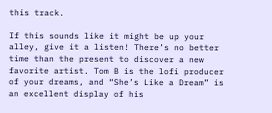this track.

If this sounds like it might be up your alley, give it a listen! There’s no better time than the present to discover a new favorite artist. Tom B is the lofi producer of your dreams, and “She’s Like a Dream” is an excellent display of his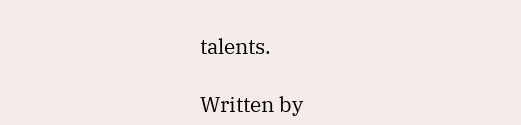talents.

Written by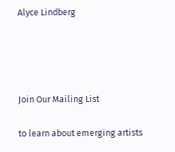Alyce Lindberg




Join Our Mailing List

to learn about emerging artists